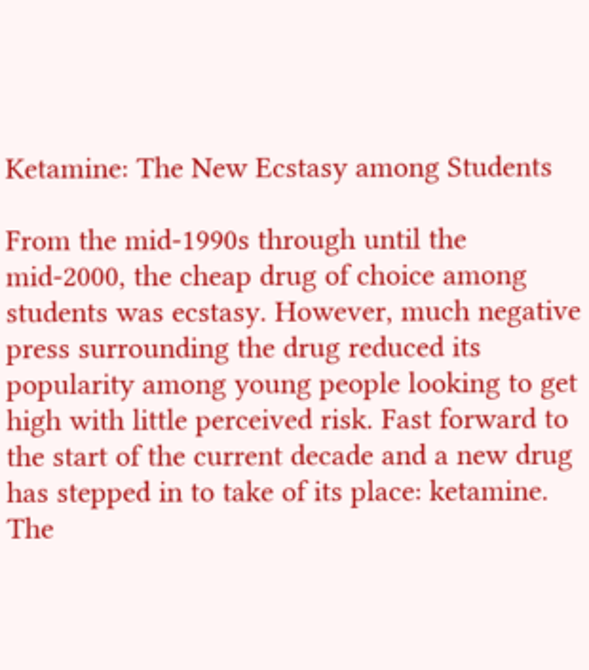Ketamine: The New Ecstasy among Students

From the mid-1990s through until the mid-2000, the cheap drug of choice among students was ecstasy. However, much negative press surrounding the drug reduced its popularity among young people looking to get high with little perceived risk. Fast forward to the start of the current decade and a new drug has stepped in to take of its place: ketamine. The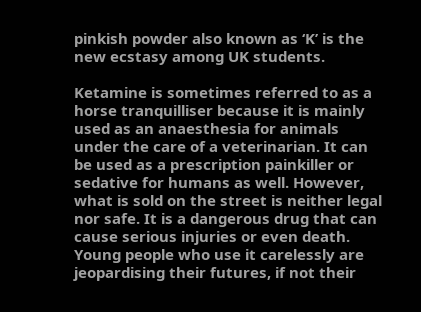pinkish powder also known as ‘K’ is the new ecstasy among UK students.

Ketamine is sometimes referred to as a horse tranquilliser because it is mainly used as an anaesthesia for animals under the care of a veterinarian. It can be used as a prescription painkiller or sedative for humans as well. However, what is sold on the street is neither legal nor safe. It is a dangerous drug that can cause serious injuries or even death. Young people who use it carelessly are jeopardising their futures, if not their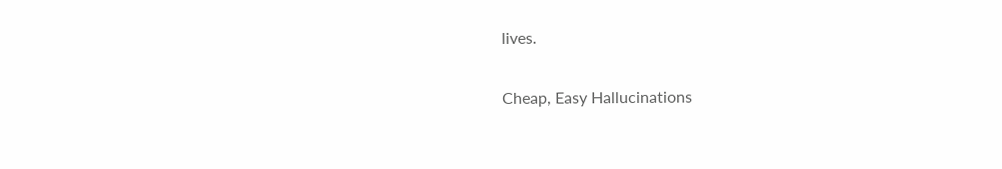lives.

Cheap, Easy Hallucinations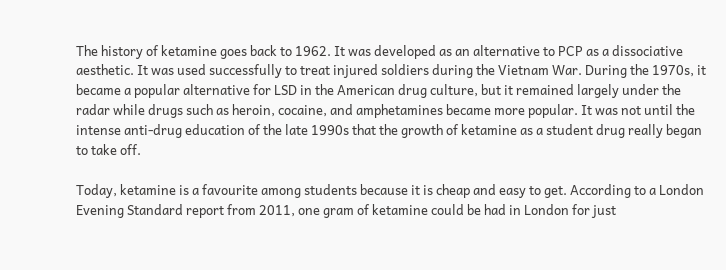The history of ketamine goes back to 1962. It was developed as an alternative to PCP as a dissociative aesthetic. It was used successfully to treat injured soldiers during the Vietnam War. During the 1970s, it became a popular alternative for LSD in the American drug culture, but it remained largely under the radar while drugs such as heroin, cocaine, and amphetamines became more popular. It was not until the intense anti-drug education of the late 1990s that the growth of ketamine as a student drug really began to take off.

Today, ketamine is a favourite among students because it is cheap and easy to get. According to a London Evening Standard report from 2011, one gram of ketamine could be had in London for just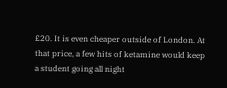£20. It is even cheaper outside of London. At that price, a few hits of ketamine would keep a student going all night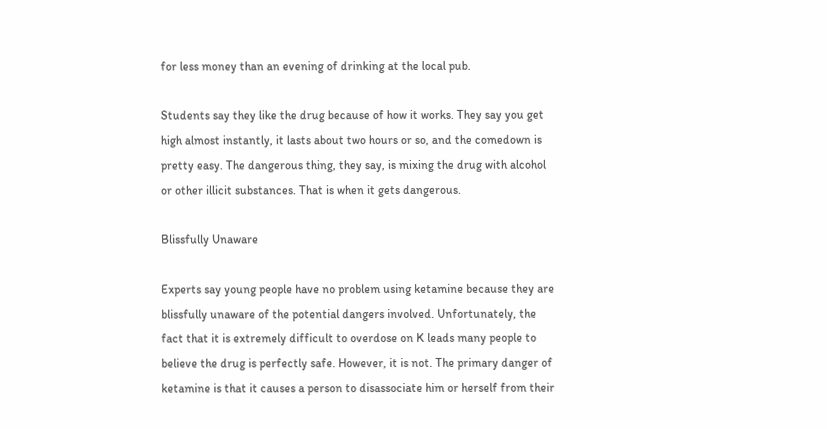for less money than an evening of drinking at the local pub.

Students say they like the drug because of how it works. They say you get high almost instantly, it lasts about two hours or so, and the comedown is pretty easy. The dangerous thing, they say, is mixing the drug with alcohol or other illicit substances. That is when it gets dangerous.

Blissfully Unaware

Experts say young people have no problem using ketamine because they are blissfully unaware of the potential dangers involved. Unfortunately, the fact that it is extremely difficult to overdose on K leads many people to believe the drug is perfectly safe. However, it is not. The primary danger of ketamine is that it causes a person to disassociate him or herself from their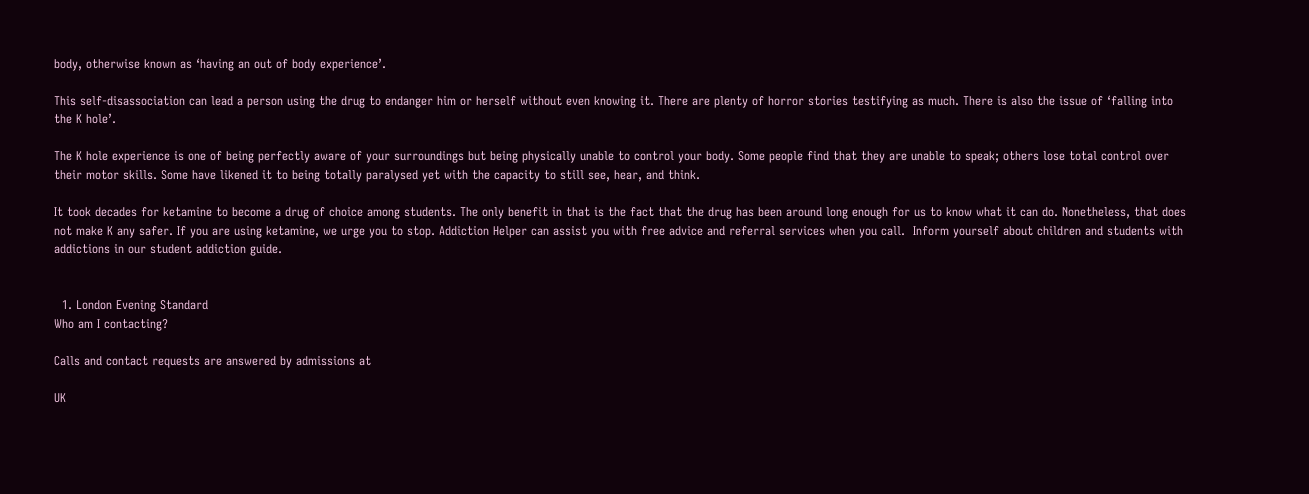body, otherwise known as ‘having an out of body experience’.

This self-disassociation can lead a person using the drug to endanger him or herself without even knowing it. There are plenty of horror stories testifying as much. There is also the issue of ‘falling into the K hole’.

The K hole experience is one of being perfectly aware of your surroundings but being physically unable to control your body. Some people find that they are unable to speak; others lose total control over their motor skills. Some have likened it to being totally paralysed yet with the capacity to still see, hear, and think.

It took decades for ketamine to become a drug of choice among students. The only benefit in that is the fact that the drug has been around long enough for us to know what it can do. Nonetheless, that does not make K any safer. If you are using ketamine, we urge you to stop. Addiction Helper can assist you with free advice and referral services when you call.  Inform yourself about children and students with addictions in our student addiction guide.


  1. London Evening Standard
Who am I contacting?

Calls and contact requests are answered by admissions at

UK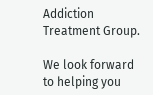Addiction Treatment Group.

We look forward to helping you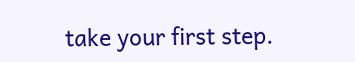take your first step.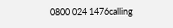0800 024 1476calling